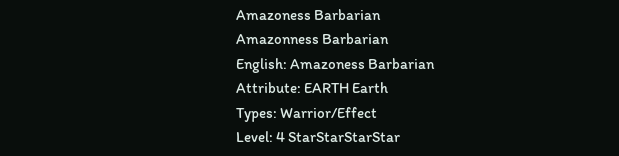Amazoness Barbarian
Amazonness Barbarian
English: Amazoness Barbarian
Attribute: EARTH Earth
Types: Warrior/Effect
Level: 4 StarStarStarStar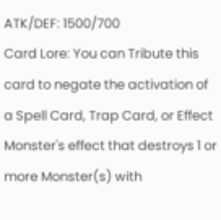ATK/DEF: 1500/700
Card Lore: You can Tribute this card to negate the activation of a Spell Card, Trap Card, or Effect Monster's effect that destroys 1 or more Monster(s) with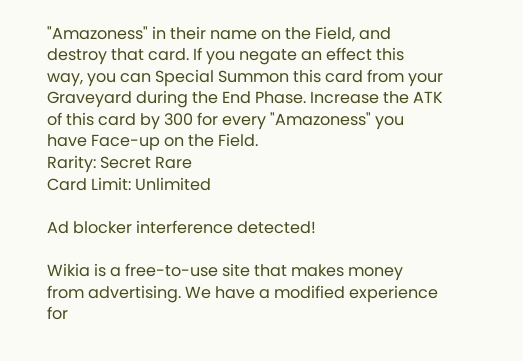"Amazoness" in their name on the Field, and destroy that card. If you negate an effect this way, you can Special Summon this card from your Graveyard during the End Phase. Increase the ATK of this card by 300 for every "Amazoness" you have Face-up on the Field.
Rarity: Secret Rare
Card Limit: Unlimited

Ad blocker interference detected!

Wikia is a free-to-use site that makes money from advertising. We have a modified experience for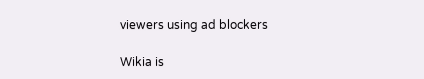viewers using ad blockers

Wikia is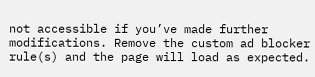not accessible if you’ve made further modifications. Remove the custom ad blocker rule(s) and the page will load as expected.